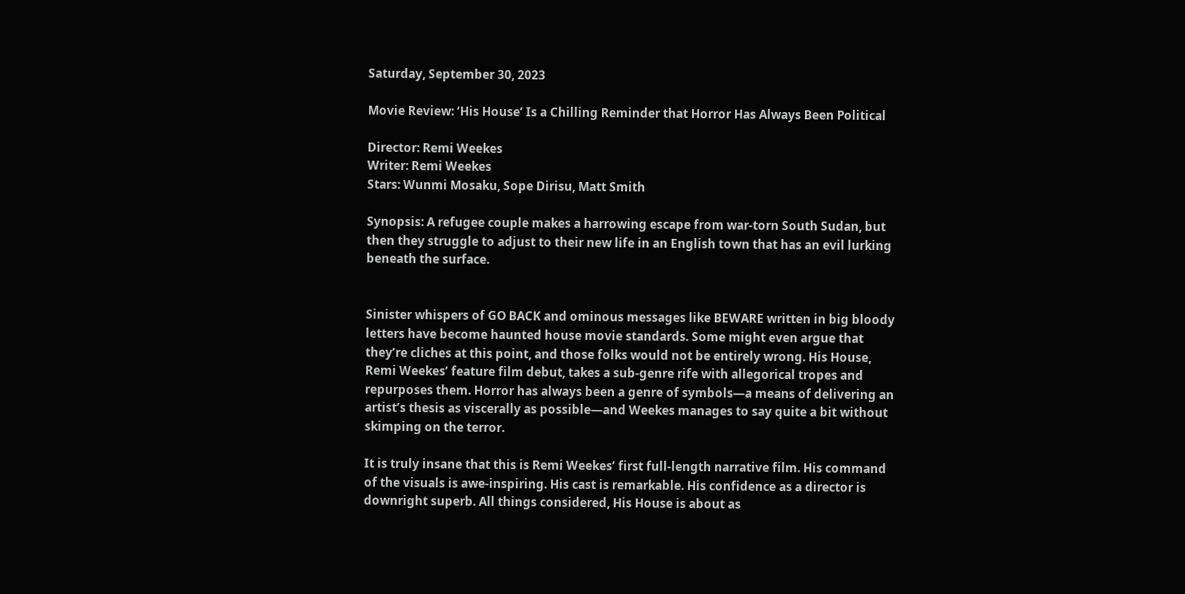Saturday, September 30, 2023

Movie Review: ‘His House’ Is a Chilling Reminder that Horror Has Always Been Political

Director: Remi Weekes
Writer: Remi Weekes
Stars: Wunmi Mosaku, Sope Dirisu, Matt Smith

Synopsis: A refugee couple makes a harrowing escape from war-torn South Sudan, but then they struggle to adjust to their new life in an English town that has an evil lurking beneath the surface.


Sinister whispers of GO BACK and ominous messages like BEWARE written in big bloody letters have become haunted house movie standards. Some might even argue that they’re cliches at this point, and those folks would not be entirely wrong. His House, Remi Weekes’ feature film debut, takes a sub-genre rife with allegorical tropes and repurposes them. Horror has always been a genre of symbols—a means of delivering an artist’s thesis as viscerally as possible—and Weekes manages to say quite a bit without skimping on the terror.

It is truly insane that this is Remi Weekes’ first full-length narrative film. His command of the visuals is awe-inspiring. His cast is remarkable. His confidence as a director is downright superb. All things considered, His House is about as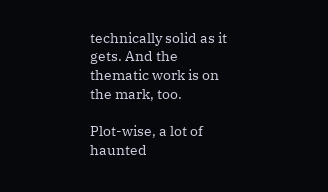technically solid as it gets. And the thematic work is on the mark, too.

Plot-wise, a lot of haunted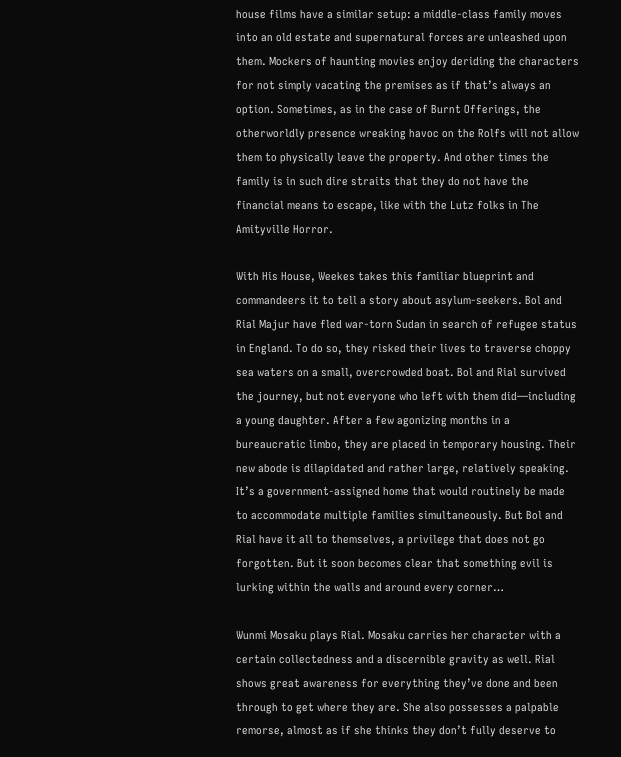house films have a similar setup: a middle-class family moves into an old estate and supernatural forces are unleashed upon them. Mockers of haunting movies enjoy deriding the characters for not simply vacating the premises as if that’s always an option. Sometimes, as in the case of Burnt Offerings, the otherworldly presence wreaking havoc on the Rolfs will not allow them to physically leave the property. And other times the family is in such dire straits that they do not have the financial means to escape, like with the Lutz folks in The Amityville Horror.

With His House, Weekes takes this familiar blueprint and commandeers it to tell a story about asylum-seekers. Bol and Rial Majur have fled war-torn Sudan in search of refugee status in England. To do so, they risked their lives to traverse choppy sea waters on a small, overcrowded boat. Bol and Rial survived the journey, but not everyone who left with them did—including a young daughter. After a few agonizing months in a bureaucratic limbo, they are placed in temporary housing. Their new abode is dilapidated and rather large, relatively speaking. It’s a government-assigned home that would routinely be made to accommodate multiple families simultaneously. But Bol and Rial have it all to themselves, a privilege that does not go forgotten. But it soon becomes clear that something evil is lurking within the walls and around every corner…

Wunmi Mosaku plays Rial. Mosaku carries her character with a certain collectedness and a discernible gravity as well. Rial shows great awareness for everything they’ve done and been through to get where they are. She also possesses a palpable remorse, almost as if she thinks they don’t fully deserve to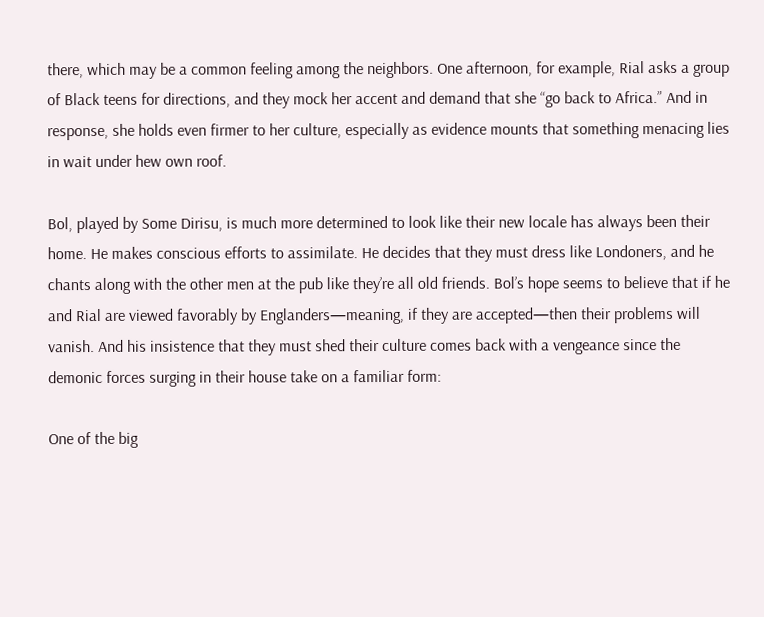there, which may be a common feeling among the neighbors. One afternoon, for example, Rial asks a group of Black teens for directions, and they mock her accent and demand that she “go back to Africa.” And in response, she holds even firmer to her culture, especially as evidence mounts that something menacing lies in wait under hew own roof.

Bol, played by Some Dirisu, is much more determined to look like their new locale has always been their home. He makes conscious efforts to assimilate. He decides that they must dress like Londoners, and he chants along with the other men at the pub like they’re all old friends. Bol’s hope seems to believe that if he and Rial are viewed favorably by Englanders—meaning, if they are accepted—then their problems will vanish. And his insistence that they must shed their culture comes back with a vengeance since the demonic forces surging in their house take on a familiar form:

One of the big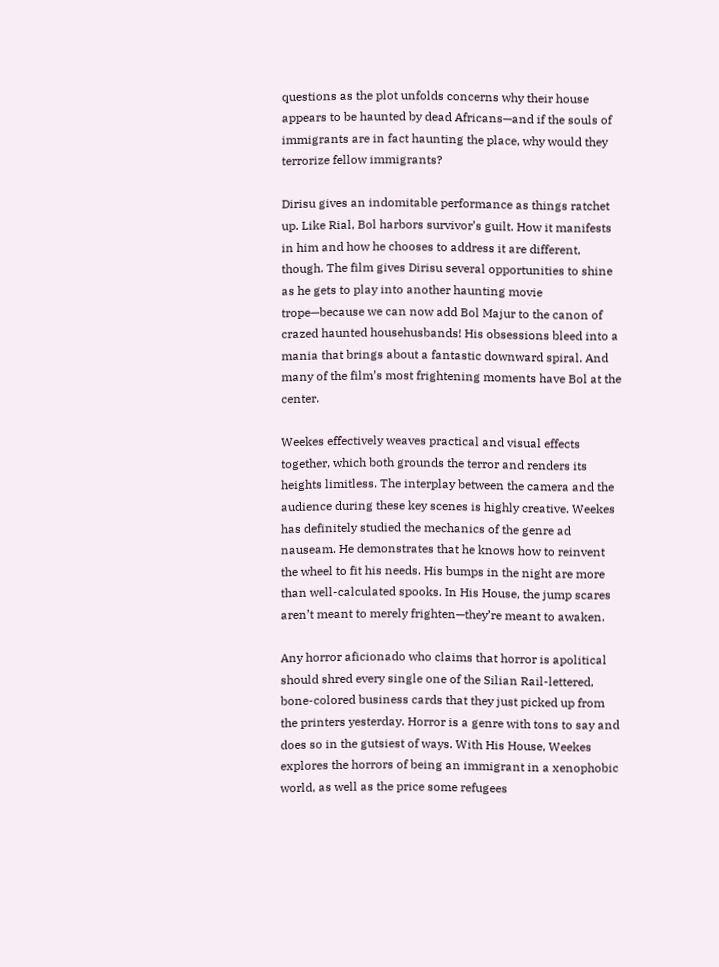questions as the plot unfolds concerns why their house appears to be haunted by dead Africans—and if the souls of immigrants are in fact haunting the place, why would they terrorize fellow immigrants?

Dirisu gives an indomitable performance as things ratchet up. Like Rial, Bol harbors survivor’s guilt. How it manifests in him and how he chooses to address it are different, though. The film gives Dirisu several opportunities to shine as he gets to play into another haunting movie trope—because we can now add Bol Majur to the canon of crazed haunted househusbands! His obsessions bleed into a mania that brings about a fantastic downward spiral. And many of the film’s most frightening moments have Bol at the center.

Weekes effectively weaves practical and visual effects together, which both grounds the terror and renders its heights limitless. The interplay between the camera and the audience during these key scenes is highly creative. Weekes has definitely studied the mechanics of the genre ad nauseam. He demonstrates that he knows how to reinvent the wheel to fit his needs. His bumps in the night are more than well-calculated spooks. In His House, the jump scares aren’t meant to merely frighten—they’re meant to awaken.

Any horror aficionado who claims that horror is apolitical should shred every single one of the Silian Rail-lettered, bone-colored business cards that they just picked up from the printers yesterday. Horror is a genre with tons to say and does so in the gutsiest of ways. With His House, Weekes explores the horrors of being an immigrant in a xenophobic world, as well as the price some refugees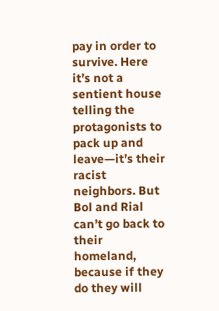pay in order to survive. Here it’s not a sentient house telling the protagonists to pack up and leave—it’s their racist neighbors. But Bol and Rial can’t go back to their homeland, because if they do they will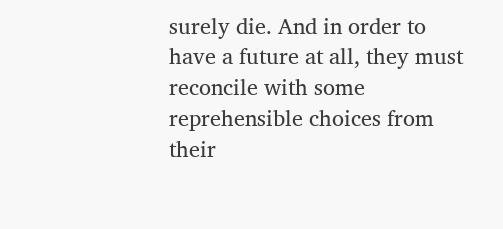surely die. And in order to have a future at all, they must reconcile with some reprehensible choices from their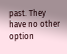past. They have no other option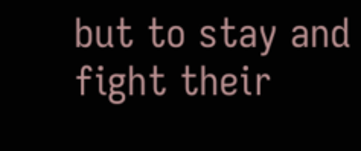but to stay and fight their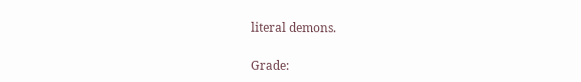literal demons.

Grade: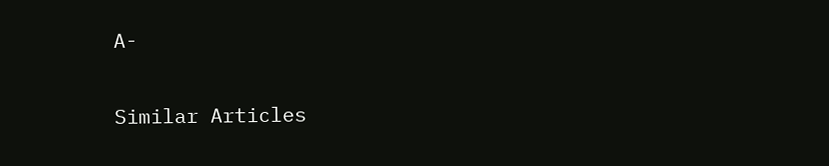A-

Similar Articles